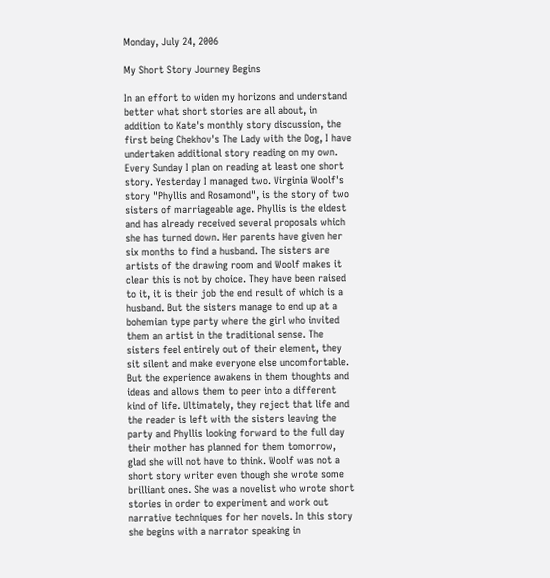Monday, July 24, 2006

My Short Story Journey Begins

In an effort to widen my horizons and understand better what short stories are all about, in addition to Kate's monthly story discussion, the first being Chekhov's The Lady with the Dog, I have undertaken additional story reading on my own. Every Sunday I plan on reading at least one short story. Yesterday I managed two. Virginia Woolf's story "Phyllis and Rosamond", is the story of two sisters of marriageable age. Phyllis is the eldest and has already received several proposals which she has turned down. Her parents have given her six months to find a husband. The sisters are artists of the drawing room and Woolf makes it clear this is not by choice. They have been raised to it, it is their job the end result of which is a husband. But the sisters manage to end up at a bohemian type party where the girl who invited them an artist in the traditional sense. The sisters feel entirely out of their element, they sit silent and make everyone else uncomfortable. But the experience awakens in them thoughts and ideas and allows them to peer into a different kind of life. Ultimately, they reject that life and the reader is left with the sisters leaving the party and Phyllis looking forward to the full day their mother has planned for them tomorrow, glad she will not have to think. Woolf was not a short story writer even though she wrote some brilliant ones. She was a novelist who wrote short stories in order to experiment and work out narrative techniques for her novels. In this story she begins with a narrator speaking in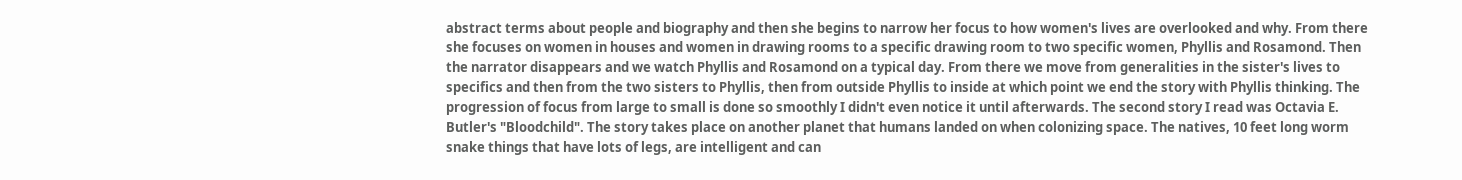abstract terms about people and biography and then she begins to narrow her focus to how women's lives are overlooked and why. From there she focuses on women in houses and women in drawing rooms to a specific drawing room to two specific women, Phyllis and Rosamond. Then the narrator disappears and we watch Phyllis and Rosamond on a typical day. From there we move from generalities in the sister's lives to specifics and then from the two sisters to Phyllis, then from outside Phyllis to inside at which point we end the story with Phyllis thinking. The progression of focus from large to small is done so smoothly I didn't even notice it until afterwards. The second story I read was Octavia E. Butler's "Bloodchild". The story takes place on another planet that humans landed on when colonizing space. The natives, 10 feet long worm snake things that have lots of legs, are intelligent and can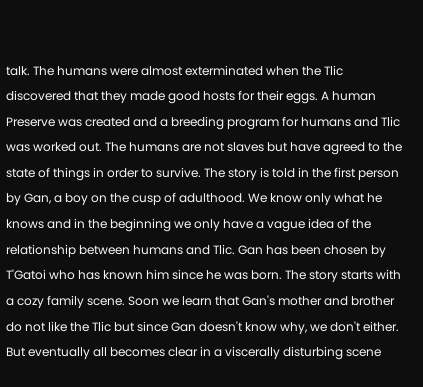talk. The humans were almost exterminated when the Tlic discovered that they made good hosts for their eggs. A human Preserve was created and a breeding program for humans and Tlic was worked out. The humans are not slaves but have agreed to the state of things in order to survive. The story is told in the first person by Gan, a boy on the cusp of adulthood. We know only what he knows and in the beginning we only have a vague idea of the relationship between humans and Tlic. Gan has been chosen by T'Gatoi who has known him since he was born. The story starts with a cozy family scene. Soon we learn that Gan's mother and brother do not like the Tlic but since Gan doesn't know why, we don't either. But eventually all becomes clear in a viscerally disturbing scene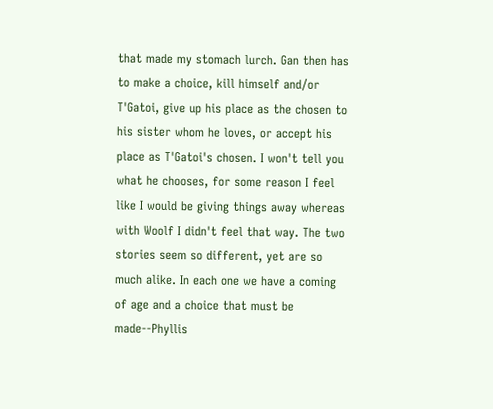that made my stomach lurch. Gan then has to make a choice, kill himself and/or T'Gatoi, give up his place as the chosen to his sister whom he loves, or accept his place as T'Gatoi's chosen. I won't tell you what he chooses, for some reason I feel like I would be giving things away whereas with Woolf I didn't feel that way. The two stories seem so different, yet are so much alike. In each one we have a coming of age and a choice that must be made--Phyllis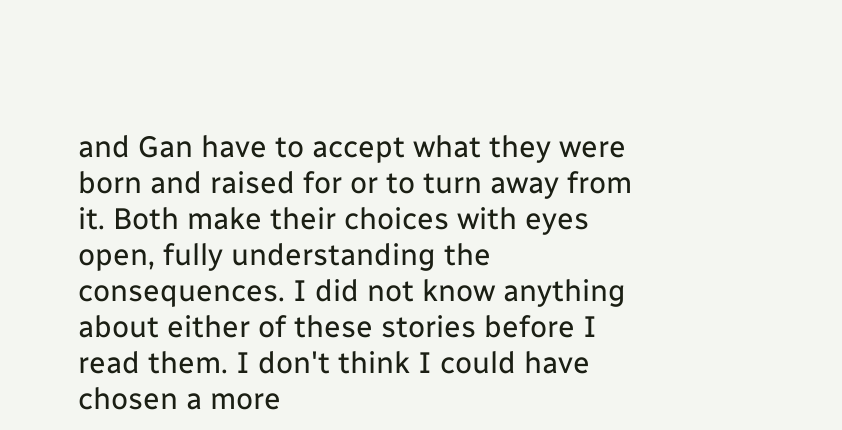and Gan have to accept what they were born and raised for or to turn away from it. Both make their choices with eyes open, fully understanding the consequences. I did not know anything about either of these stories before I read them. I don't think I could have chosen a more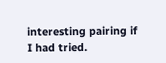interesting pairing if I had tried.